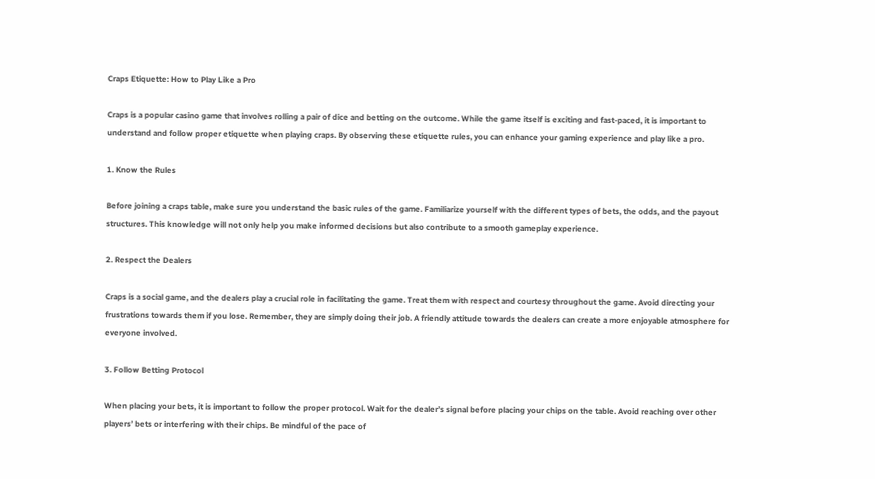Craps Etiquette: How to Play Like a Pro

Craps is a popular casino game that involves rolling a pair of dice and betting on the outcome. While the game itself is exciting and fast-paced, it is important to understand and follow proper etiquette when playing craps. By observing these etiquette rules, you can enhance your gaming experience and play like a pro.

1. Know the Rules

Before joining a craps table, make sure you understand the basic rules of the game. Familiarize yourself with the different types of bets, the odds, and the payout structures. This knowledge will not only help you make informed decisions but also contribute to a smooth gameplay experience.

2. Respect the Dealers

Craps is a social game, and the dealers play a crucial role in facilitating the game. Treat them with respect and courtesy throughout the game. Avoid directing your frustrations towards them if you lose. Remember, they are simply doing their job. A friendly attitude towards the dealers can create a more enjoyable atmosphere for everyone involved.

3. Follow Betting Protocol

When placing your bets, it is important to follow the proper protocol. Wait for the dealer’s signal before placing your chips on the table. Avoid reaching over other players’ bets or interfering with their chips. Be mindful of the pace of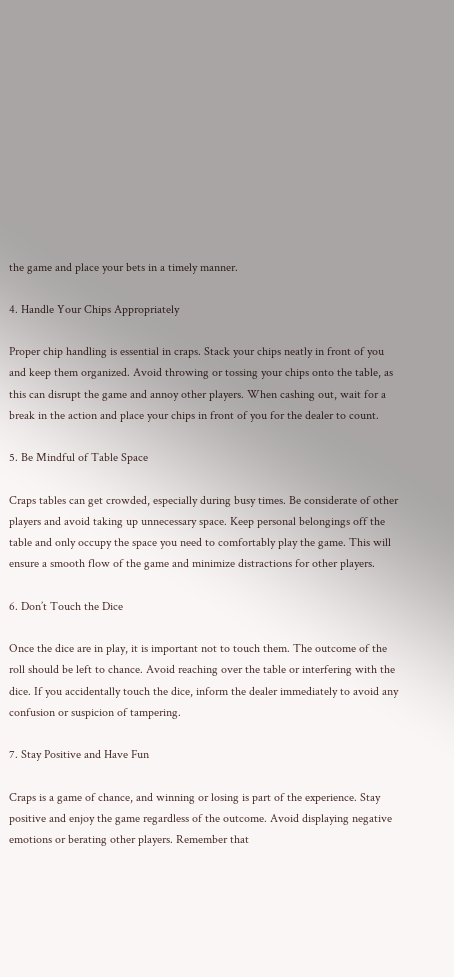the game and place your bets in a timely manner.

4. Handle Your Chips Appropriately

Proper chip handling is essential in craps. Stack your chips neatly in front of you and keep them organized. Avoid throwing or tossing your chips onto the table, as this can disrupt the game and annoy other players. When cashing out, wait for a break in the action and place your chips in front of you for the dealer to count.

5. Be Mindful of Table Space

Craps tables can get crowded, especially during busy times. Be considerate of other players and avoid taking up unnecessary space. Keep personal belongings off the table and only occupy the space you need to comfortably play the game. This will ensure a smooth flow of the game and minimize distractions for other players.

6. Don’t Touch the Dice

Once the dice are in play, it is important not to touch them. The outcome of the roll should be left to chance. Avoid reaching over the table or interfering with the dice. If you accidentally touch the dice, inform the dealer immediately to avoid any confusion or suspicion of tampering.

7. Stay Positive and Have Fun

Craps is a game of chance, and winning or losing is part of the experience. Stay positive and enjoy the game regardless of the outcome. Avoid displaying negative emotions or berating other players. Remember that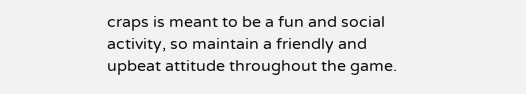craps is meant to be a fun and social activity, so maintain a friendly and upbeat attitude throughout the game.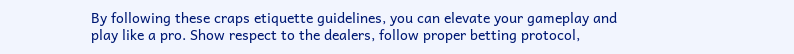By following these craps etiquette guidelines, you can elevate your gameplay and play like a pro. Show respect to the dealers, follow proper betting protocol,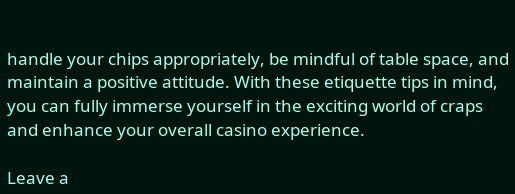handle your chips appropriately, be mindful of table space, and maintain a positive attitude. With these etiquette tips in mind, you can fully immerse yourself in the exciting world of craps and enhance your overall casino experience.

Leave a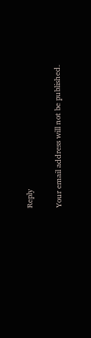Reply

Your email address will not be published.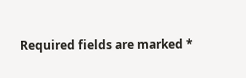Required fields are marked *